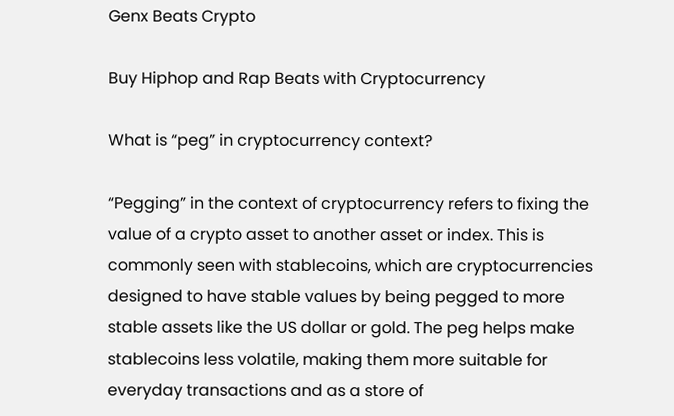Genx Beats Crypto

Buy Hiphop and Rap Beats with Cryptocurrency

What is “peg” in cryptocurrency context?

“Pegging” in the context of cryptocurrency refers to fixing the value of a crypto asset to another asset or index. This is commonly seen with stablecoins, which are cryptocurrencies designed to have stable values by being pegged to more stable assets like the US dollar or gold. The peg helps make stablecoins less volatile, making them more suitable for everyday transactions and as a store of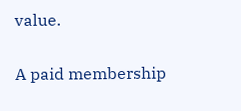value.

A paid membership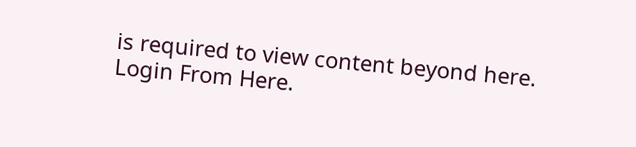is required to view content beyond here. Login From Here.